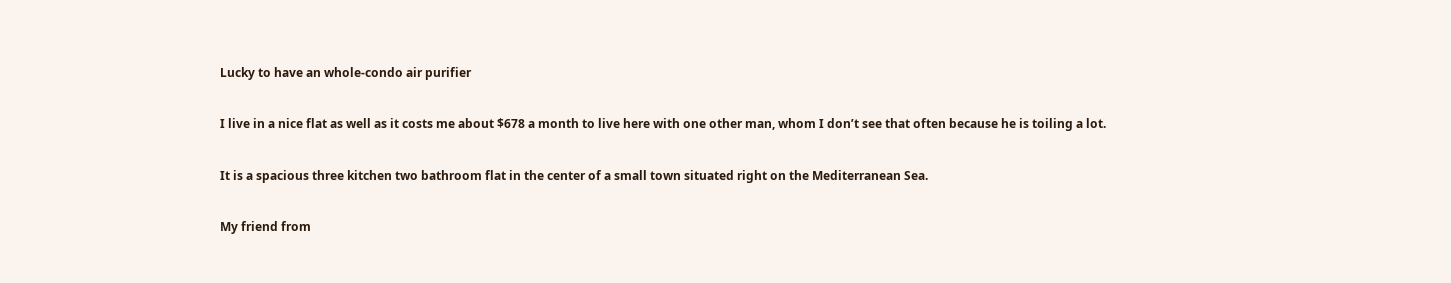Lucky to have an whole-condo air purifier

I live in a nice flat as well as it costs me about $678 a month to live here with one other man, whom I don’t see that often because he is toiling a lot.

It is a spacious three kitchen two bathroom flat in the center of a small town situated right on the Mediterranean Sea.

My friend from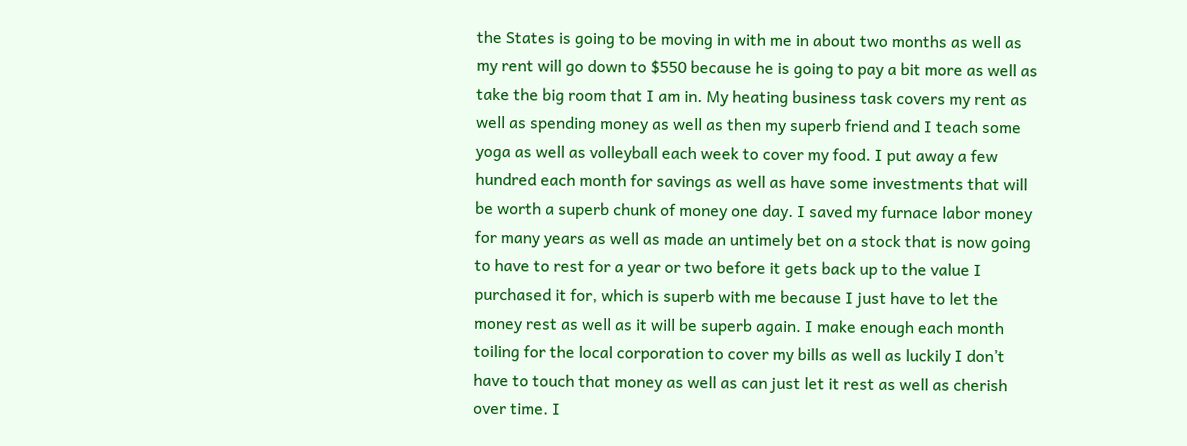the States is going to be moving in with me in about two months as well as my rent will go down to $550 because he is going to pay a bit more as well as take the big room that I am in. My heating business task covers my rent as well as spending money as well as then my superb friend and I teach some yoga as well as volleyball each week to cover my food. I put away a few hundred each month for savings as well as have some investments that will be worth a superb chunk of money one day. I saved my furnace labor money for many years as well as made an untimely bet on a stock that is now going to have to rest for a year or two before it gets back up to the value I purchased it for, which is superb with me because I just have to let the money rest as well as it will be superb again. I make enough each month toiling for the local corporation to cover my bills as well as luckily I don’t have to touch that money as well as can just let it rest as well as cherish over time. I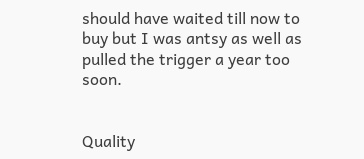should have waited till now to buy but I was antsy as well as pulled the trigger a year too soon.


Quality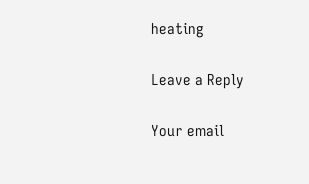heating

Leave a Reply

Your email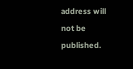address will not be published.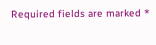Required fields are marked *